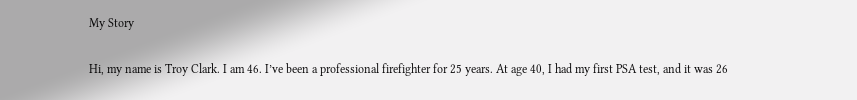My Story

Hi, my name is Troy Clark. I am 46. I’ve been a professional firefighter for 25 years. At age 40, I had my first PSA test, and it was 26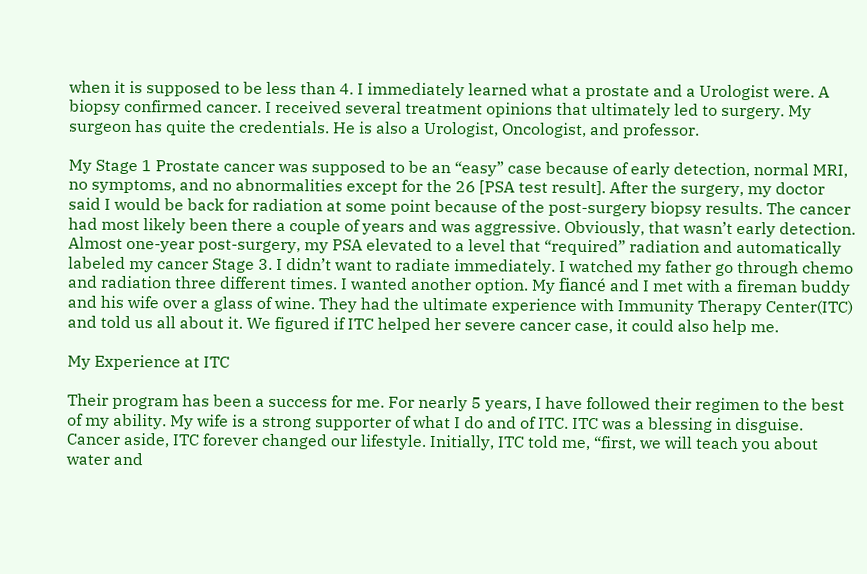when it is supposed to be less than 4. I immediately learned what a prostate and a Urologist were. A biopsy confirmed cancer. I received several treatment opinions that ultimately led to surgery. My surgeon has quite the credentials. He is also a Urologist, Oncologist, and professor.

My Stage 1 Prostate cancer was supposed to be an “easy” case because of early detection, normal MRI, no symptoms, and no abnormalities except for the 26 [PSA test result]. After the surgery, my doctor said I would be back for radiation at some point because of the post-surgery biopsy results. The cancer had most likely been there a couple of years and was aggressive. Obviously, that wasn’t early detection. Almost one-year post-surgery, my PSA elevated to a level that “required” radiation and automatically labeled my cancer Stage 3. I didn’t want to radiate immediately. I watched my father go through chemo and radiation three different times. I wanted another option. My fiancé and I met with a fireman buddy and his wife over a glass of wine. They had the ultimate experience with Immunity Therapy Center(ITC) and told us all about it. We figured if ITC helped her severe cancer case, it could also help me.

My Experience at ITC

Their program has been a success for me. For nearly 5 years, I have followed their regimen to the best of my ability. My wife is a strong supporter of what I do and of ITC. ITC was a blessing in disguise. Cancer aside, ITC forever changed our lifestyle. Initially, ITC told me, “first, we will teach you about water and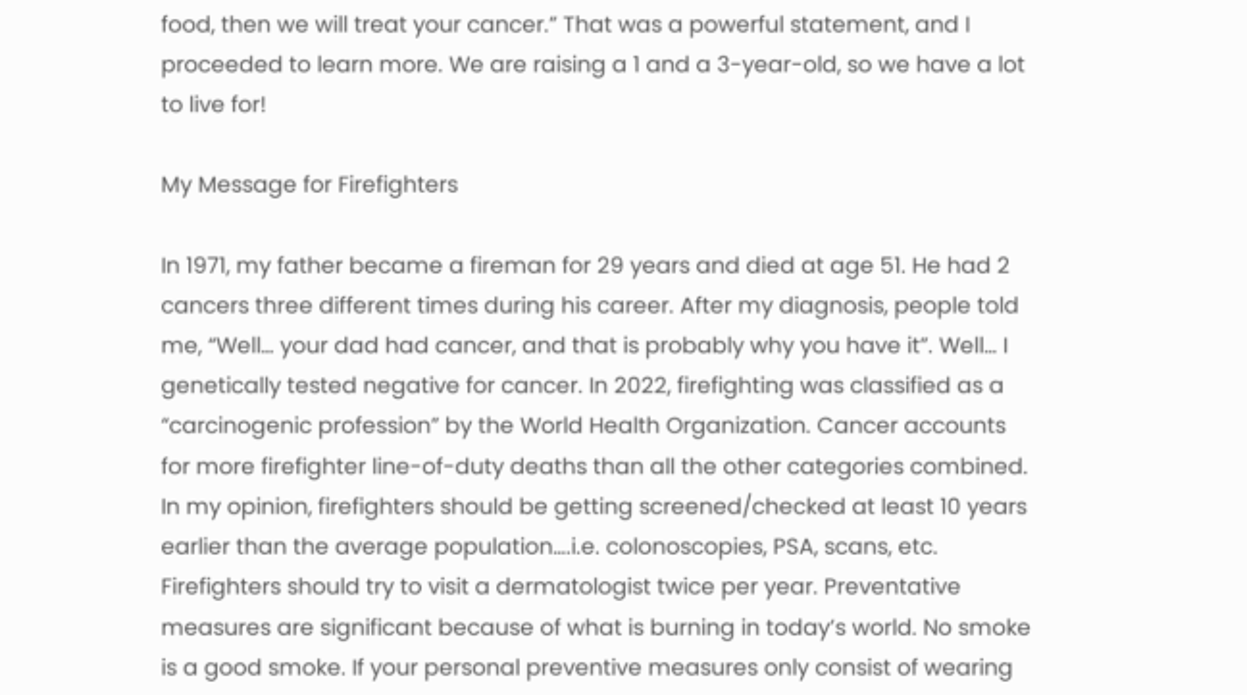food, then we will treat your cancer.” That was a powerful statement, and I proceeded to learn more. We are raising a 1 and a 3-year-old, so we have a lot to live for!

My Message for Firefighters

In 1971, my father became a fireman for 29 years and died at age 51. He had 2 cancers three different times during his career. After my diagnosis, people told me, “Well… your dad had cancer, and that is probably why you have it”. Well… I genetically tested negative for cancer. In 2022, firefighting was classified as a “carcinogenic profession” by the World Health Organization. Cancer accounts for more firefighter line-of-duty deaths than all the other categories combined. In my opinion, firefighters should be getting screened/checked at least 10 years earlier than the average population….i.e. colonoscopies, PSA, scans, etc. Firefighters should try to visit a dermatologist twice per year. Preventative measures are significant because of what is burning in today’s world. No smoke is a good smoke. If your personal preventive measures only consist of wearing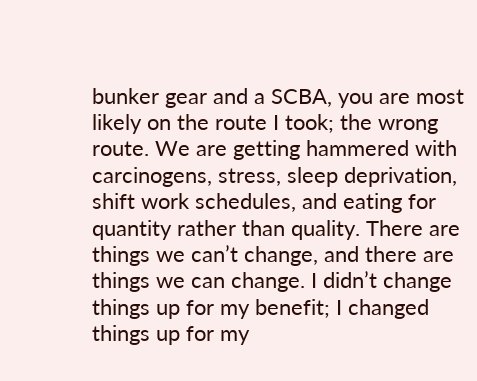bunker gear and a SCBA, you are most likely on the route I took; the wrong route. We are getting hammered with carcinogens, stress, sleep deprivation, shift work schedules, and eating for quantity rather than quality. There are things we can’t change, and there are things we can change. I didn’t change things up for my benefit; I changed things up for my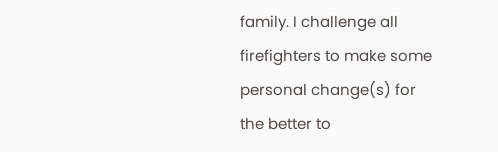family. I challenge all firefighters to make some personal change(s) for the better to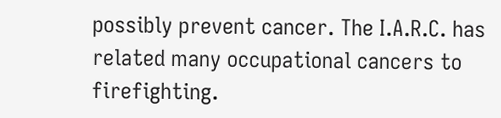possibly prevent cancer. The I.A.R.C. has related many occupational cancers to firefighting.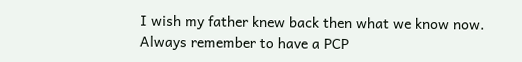I wish my father knew back then what we know now. Always remember to have a PCP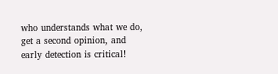who understands what we do, get a second opinion, and early detection is critical!